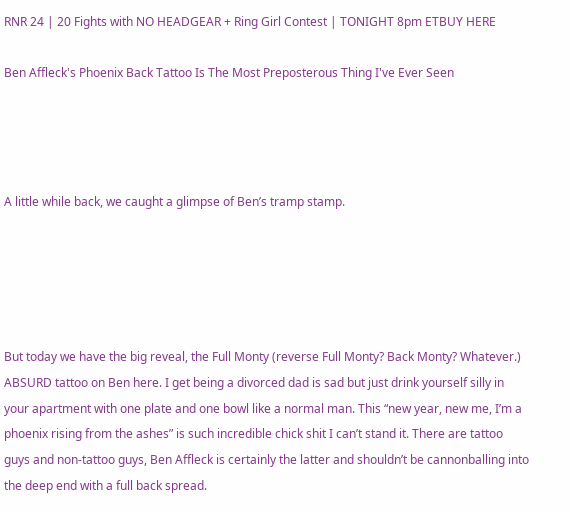RNR 24 | 20 Fights with NO HEADGEAR + Ring Girl Contest | TONIGHT 8pm ETBUY HERE

Ben Affleck's Phoenix Back Tattoo Is The Most Preposterous Thing I've Ever Seen




A little while back, we caught a glimpse of Ben’s tramp stamp.





But today we have the big reveal, the Full Monty (reverse Full Monty? Back Monty? Whatever.) ABSURD tattoo on Ben here. I get being a divorced dad is sad but just drink yourself silly in your apartment with one plate and one bowl like a normal man. This “new year, new me, I’m a phoenix rising from the ashes” is such incredible chick shit I can’t stand it. There are tattoo guys and non-tattoo guys, Ben Affleck is certainly the latter and shouldn’t be cannonballing into the deep end with a full back spread.